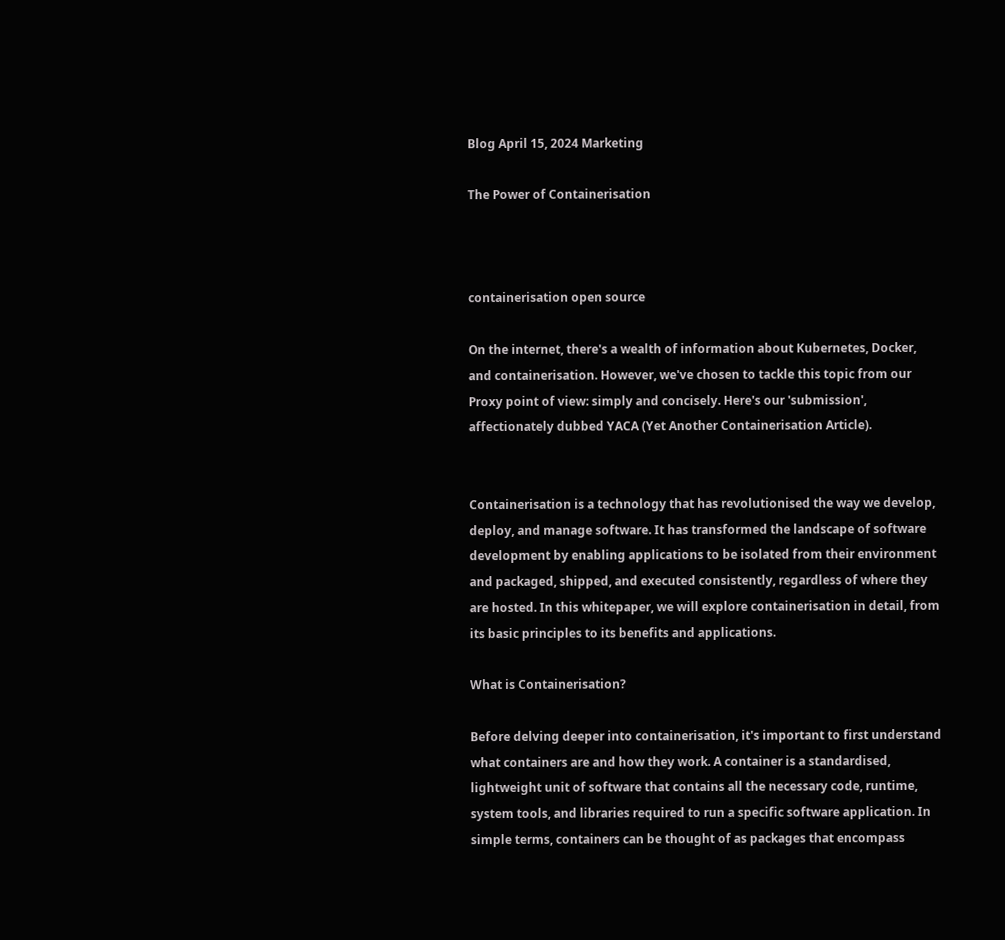Blog April 15, 2024 Marketing

The Power of Containerisation



containerisation open source

On the internet, there's a wealth of information about Kubernetes, Docker, and containerisation. However, we've chosen to tackle this topic from our Proxy point of view: simply and concisely. Here's our 'submission', affectionately dubbed YACA (Yet Another Containerisation Article).


Containerisation is a technology that has revolutionised the way we develop, deploy, and manage software. It has transformed the landscape of software development by enabling applications to be isolated from their environment and packaged, shipped, and executed consistently, regardless of where they are hosted. In this whitepaper, we will explore containerisation in detail, from its basic principles to its benefits and applications.

What is Containerisation?

Before delving deeper into containerisation, it's important to first understand what containers are and how they work. A container is a standardised, lightweight unit of software that contains all the necessary code, runtime, system tools, and libraries required to run a specific software application. In simple terms, containers can be thought of as packages that encompass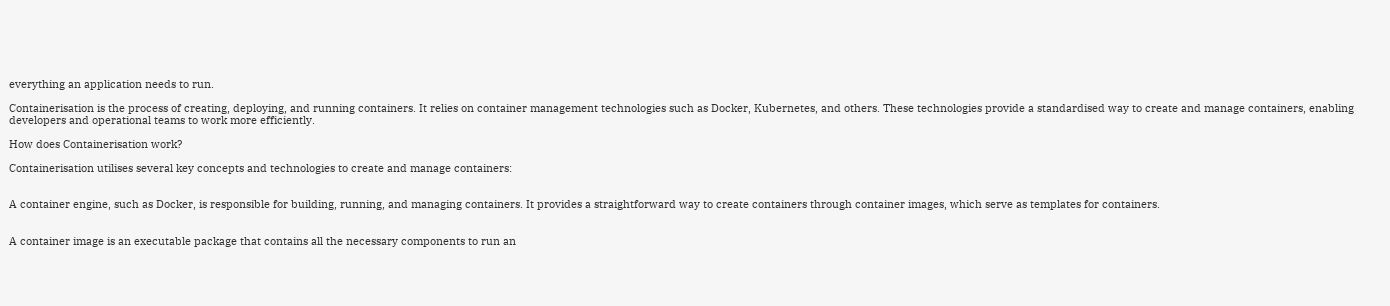everything an application needs to run.

Containerisation is the process of creating, deploying, and running containers. It relies on container management technologies such as Docker, Kubernetes, and others. These technologies provide a standardised way to create and manage containers, enabling developers and operational teams to work more efficiently.

How does Containerisation work?

Containerisation utilises several key concepts and technologies to create and manage containers:


A container engine, such as Docker, is responsible for building, running, and managing containers. It provides a straightforward way to create containers through container images, which serve as templates for containers.


A container image is an executable package that contains all the necessary components to run an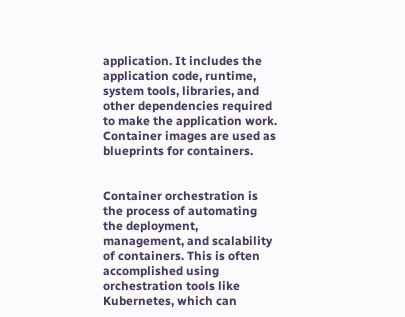application. It includes the application code, runtime, system tools, libraries, and other dependencies required to make the application work. Container images are used as blueprints for containers.


Container orchestration is the process of automating the deployment, management, and scalability of containers. This is often accomplished using orchestration tools like Kubernetes, which can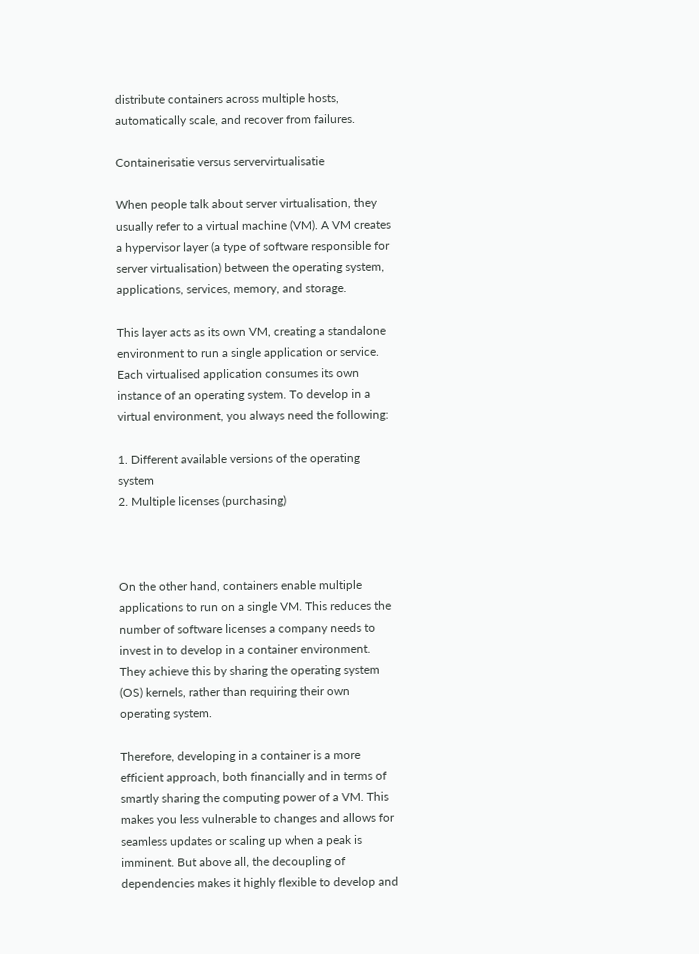distribute containers across multiple hosts, automatically scale, and recover from failures.

Containerisatie versus servervirtualisatie

When people talk about server virtualisation, they usually refer to a virtual machine (VM). A VM creates a hypervisor layer (a type of software responsible for server virtualisation) between the operating system, applications, services, memory, and storage.

This layer acts as its own VM, creating a standalone environment to run a single application or service. Each virtualised application consumes its own instance of an operating system. To develop in a virtual environment, you always need the following:

1. Different available versions of the operating system
2. Multiple licenses (purchasing)



On the other hand, containers enable multiple applications to run on a single VM. This reduces the number of software licenses a company needs to invest in to develop in a container environment. They achieve this by sharing the operating system (OS) kernels, rather than requiring their own operating system.

Therefore, developing in a container is a more efficient approach, both financially and in terms of smartly sharing the computing power of a VM. This makes you less vulnerable to changes and allows for seamless updates or scaling up when a peak is imminent. But above all, the decoupling of dependencies makes it highly flexible to develop and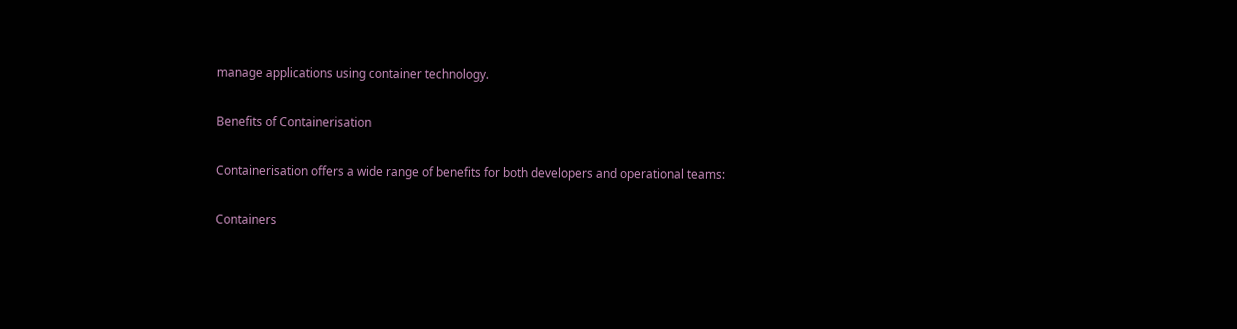manage applications using container technology.

Benefits of Containerisation

Containerisation offers a wide range of benefits for both developers and operational teams:

Containers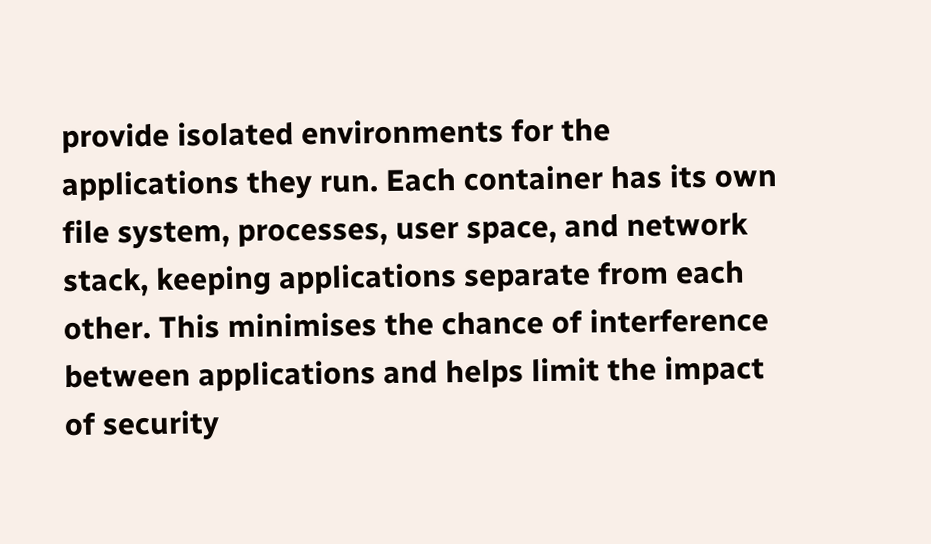provide isolated environments for the applications they run. Each container has its own file system, processes, user space, and network stack, keeping applications separate from each other. This minimises the chance of interference between applications and helps limit the impact of security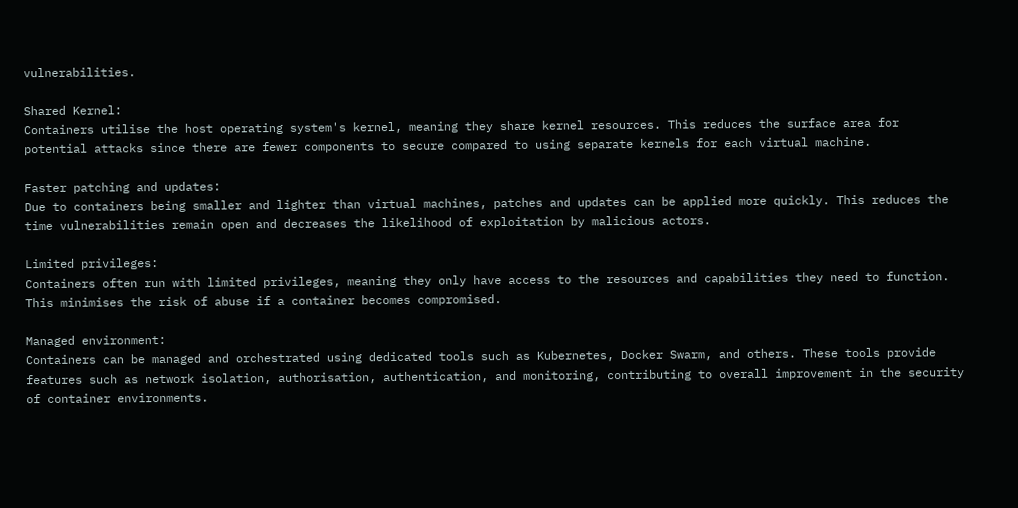vulnerabilities.

Shared Kernel:
Containers utilise the host operating system's kernel, meaning they share kernel resources. This reduces the surface area for potential attacks since there are fewer components to secure compared to using separate kernels for each virtual machine.

Faster patching and updates:
Due to containers being smaller and lighter than virtual machines, patches and updates can be applied more quickly. This reduces the time vulnerabilities remain open and decreases the likelihood of exploitation by malicious actors.

Limited privileges:
Containers often run with limited privileges, meaning they only have access to the resources and capabilities they need to function. This minimises the risk of abuse if a container becomes compromised.

Managed environment:
Containers can be managed and orchestrated using dedicated tools such as Kubernetes, Docker Swarm, and others. These tools provide features such as network isolation, authorisation, authentication, and monitoring, contributing to overall improvement in the security of container environments.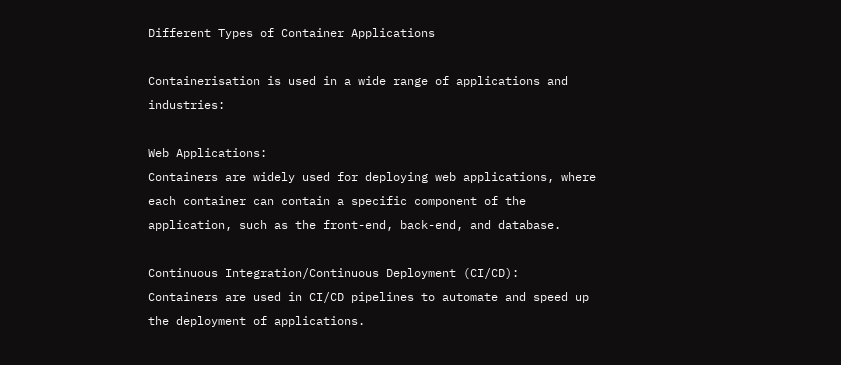Different Types of Container Applications

Containerisation is used in a wide range of applications and industries:

Web Applications:
Containers are widely used for deploying web applications, where each container can contain a specific component of the application, such as the front-end, back-end, and database.

Continuous Integration/Continuous Deployment (CI/CD):
Containers are used in CI/CD pipelines to automate and speed up the deployment of applications.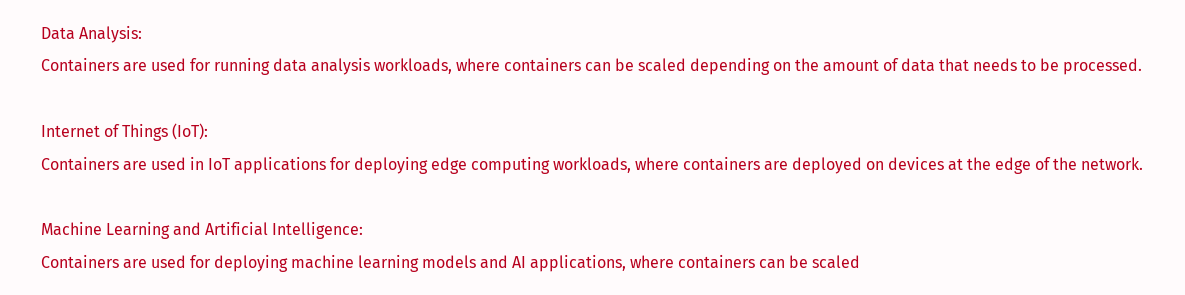Data Analysis:
Containers are used for running data analysis workloads, where containers can be scaled depending on the amount of data that needs to be processed.

Internet of Things (IoT):
Containers are used in IoT applications for deploying edge computing workloads, where containers are deployed on devices at the edge of the network.

Machine Learning and Artificial Intelligence:
Containers are used for deploying machine learning models and AI applications, where containers can be scaled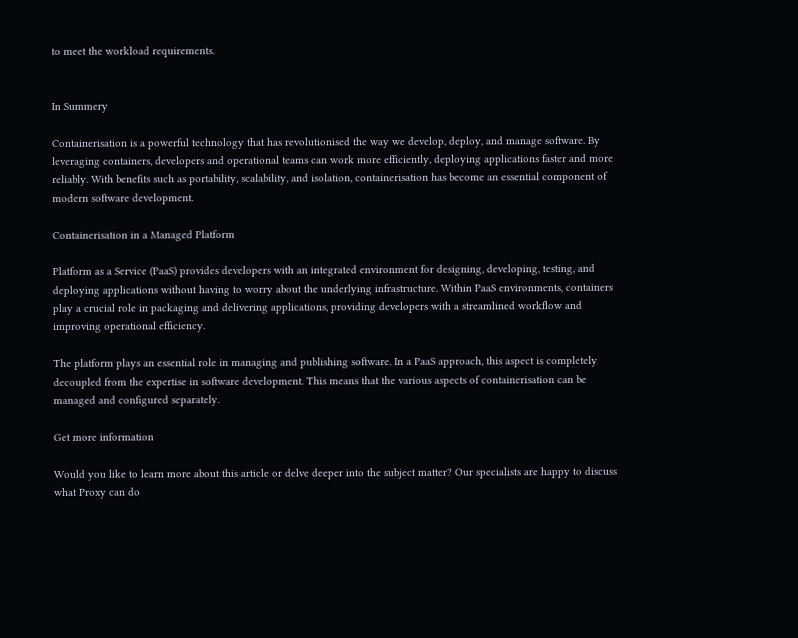to meet the workload requirements.


In Summery

Containerisation is a powerful technology that has revolutionised the way we develop, deploy, and manage software. By leveraging containers, developers and operational teams can work more efficiently, deploying applications faster and more reliably. With benefits such as portability, scalability, and isolation, containerisation has become an essential component of modern software development.

Containerisation in a Managed Platform

Platform as a Service (PaaS) provides developers with an integrated environment for designing, developing, testing, and deploying applications without having to worry about the underlying infrastructure. Within PaaS environments, containers play a crucial role in packaging and delivering applications, providing developers with a streamlined workflow and improving operational efficiency.

The platform plays an essential role in managing and publishing software. In a PaaS approach, this aspect is completely decoupled from the expertise in software development. This means that the various aspects of containerisation can be managed and configured separately.

Get more information

Would you like to learn more about this article or delve deeper into the subject matter? Our specialists are happy to discuss what Proxy can do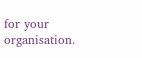for your organisation.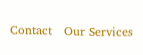Contact   Our Services